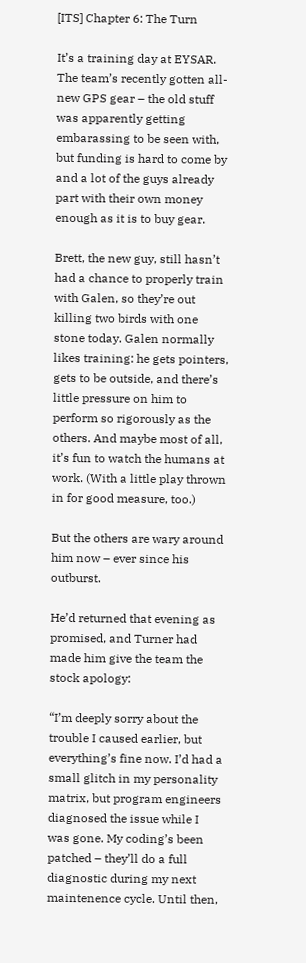[ITS] Chapter 6: The Turn

It’s a training day at EYSAR. The team’s recently gotten all-new GPS gear – the old stuff was apparently getting embarassing to be seen with, but funding is hard to come by and a lot of the guys already part with their own money enough as it is to buy gear.

Brett, the new guy, still hasn’t had a chance to properly train with Galen, so they’re out killing two birds with one stone today. Galen normally likes training: he gets pointers, gets to be outside, and there’s little pressure on him to perform so rigorously as the others. And maybe most of all, it’s fun to watch the humans at work. (With a little play thrown in for good measure, too.)

But the others are wary around him now – ever since his outburst.

He’d returned that evening as promised, and Turner had made him give the team the stock apology:

“I’m deeply sorry about the trouble I caused earlier, but everything’s fine now. I’d had a small glitch in my personality matrix, but program engineers diagnosed the issue while I was gone. My coding’s been patched – they’ll do a full diagnostic during my next maintenence cycle. Until then,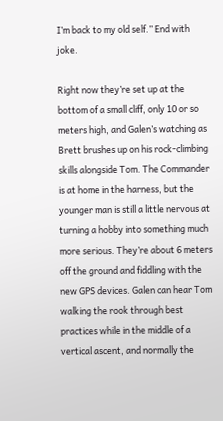I’m back to my old self.” End with joke.

Right now they’re set up at the bottom of a small cliff, only 10 or so meters high, and Galen’s watching as Brett brushes up on his rock-climbing skills alongside Tom. The Commander is at home in the harness, but the younger man is still a little nervous at turning a hobby into something much more serious. They’re about 6 meters off the ground and fiddling with the new GPS devices. Galen can hear Tom walking the rook through best practices while in the middle of a vertical ascent, and normally the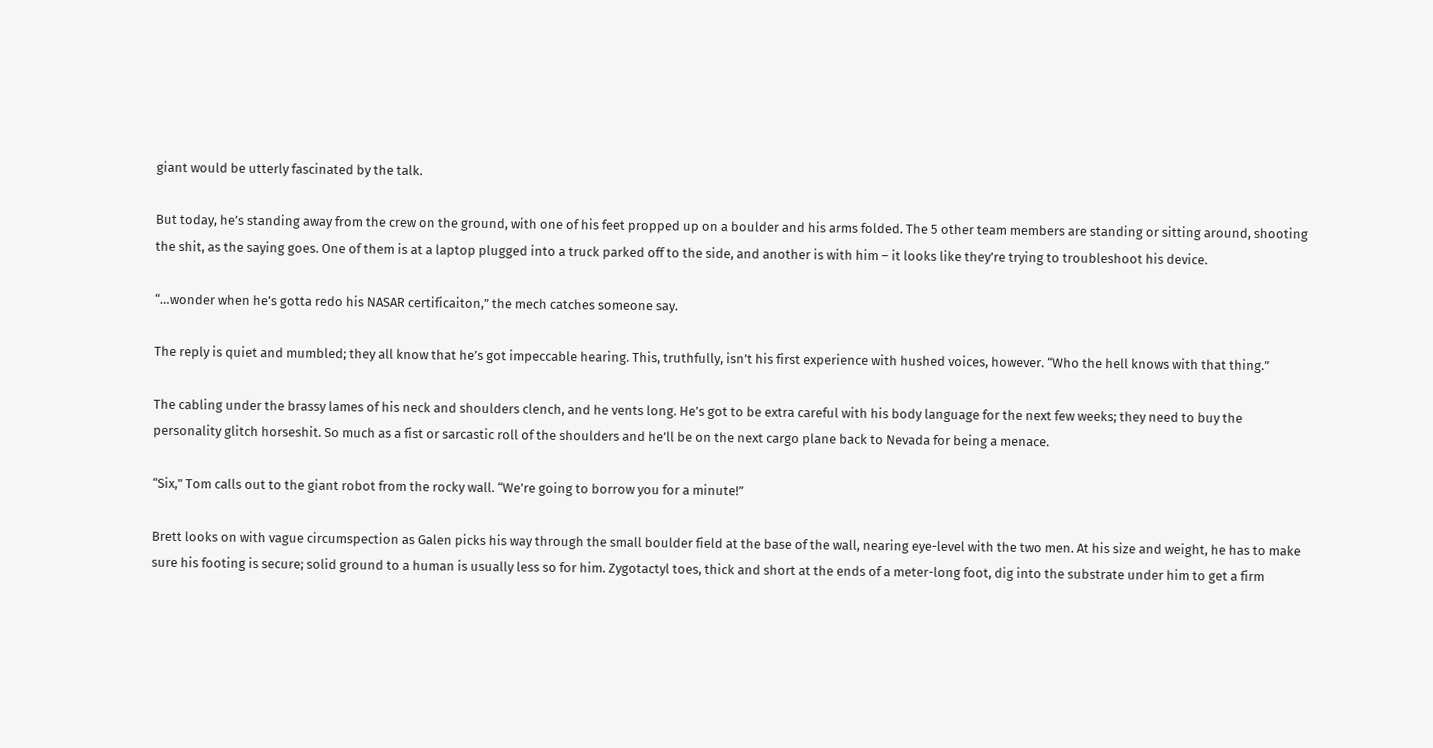giant would be utterly fascinated by the talk.

But today, he’s standing away from the crew on the ground, with one of his feet propped up on a boulder and his arms folded. The 5 other team members are standing or sitting around, shooting the shit, as the saying goes. One of them is at a laptop plugged into a truck parked off to the side, and another is with him – it looks like they’re trying to troubleshoot his device.

“…wonder when he’s gotta redo his NASAR certificaiton,” the mech catches someone say.

The reply is quiet and mumbled; they all know that he’s got impeccable hearing. This, truthfully, isn’t his first experience with hushed voices, however. “Who the hell knows with that thing.”

The cabling under the brassy lames of his neck and shoulders clench, and he vents long. He’s got to be extra careful with his body language for the next few weeks; they need to buy the personality glitch horseshit. So much as a fist or sarcastic roll of the shoulders and he’ll be on the next cargo plane back to Nevada for being a menace.

“Six,” Tom calls out to the giant robot from the rocky wall. “We’re going to borrow you for a minute!”

Brett looks on with vague circumspection as Galen picks his way through the small boulder field at the base of the wall, nearing eye-level with the two men. At his size and weight, he has to make sure his footing is secure; solid ground to a human is usually less so for him. Zygotactyl toes, thick and short at the ends of a meter-long foot, dig into the substrate under him to get a firm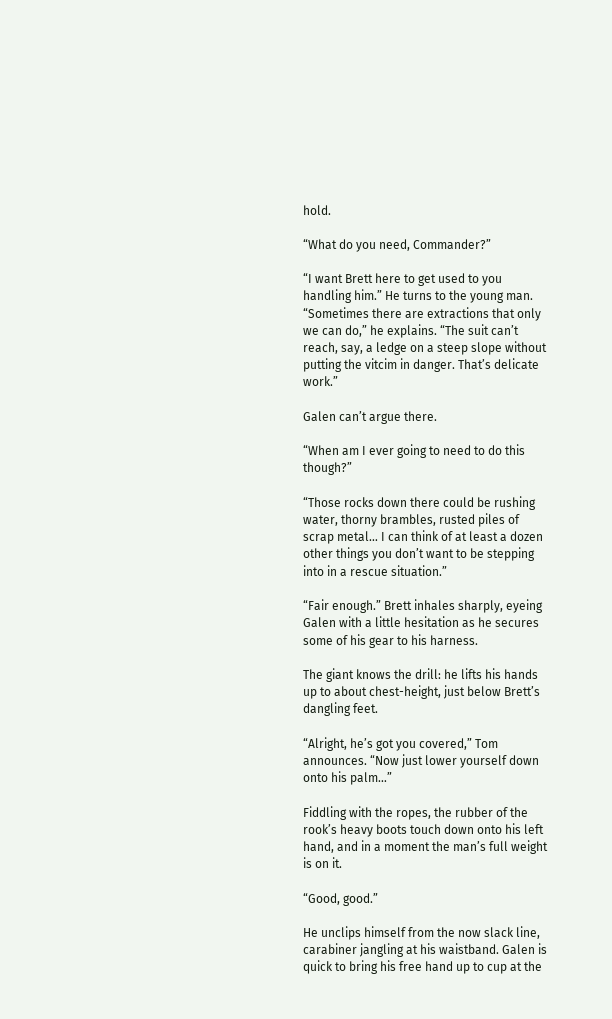hold.

“What do you need, Commander?”

“I want Brett here to get used to you handling him.” He turns to the young man. “Sometimes there are extractions that only we can do,” he explains. “The suit can’t reach, say, a ledge on a steep slope without putting the vitcim in danger. That’s delicate work.”

Galen can’t argue there.

“When am I ever going to need to do this though?”

“Those rocks down there could be rushing water, thorny brambles, rusted piles of scrap metal… I can think of at least a dozen other things you don’t want to be stepping into in a rescue situation.”

“Fair enough.” Brett inhales sharply, eyeing Galen with a little hesitation as he secures some of his gear to his harness.

The giant knows the drill: he lifts his hands up to about chest-height, just below Brett’s dangling feet.

“Alright, he’s got you covered,” Tom announces. “Now just lower yourself down onto his palm…”

Fiddling with the ropes, the rubber of the rook’s heavy boots touch down onto his left hand, and in a moment the man’s full weight is on it.

“Good, good.”

He unclips himself from the now slack line, carabiner jangling at his waistband. Galen is quick to bring his free hand up to cup at the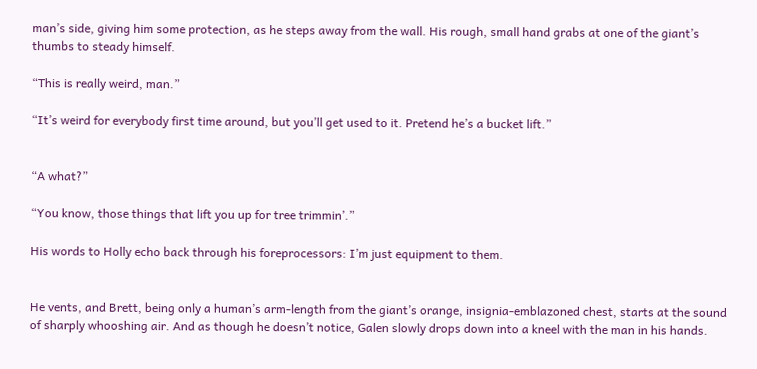man’s side, giving him some protection, as he steps away from the wall. His rough, small hand grabs at one of the giant’s thumbs to steady himself.

“This is really weird, man.”

“It’s weird for everybody first time around, but you’ll get used to it. Pretend he’s a bucket lift.”


“A what?”

“You know, those things that lift you up for tree trimmin’.”

His words to Holly echo back through his foreprocessors: I’m just equipment to them.


He vents, and Brett, being only a human’s arm-length from the giant’s orange, insignia-emblazoned chest, starts at the sound of sharply whooshing air. And as though he doesn’t notice, Galen slowly drops down into a kneel with the man in his hands.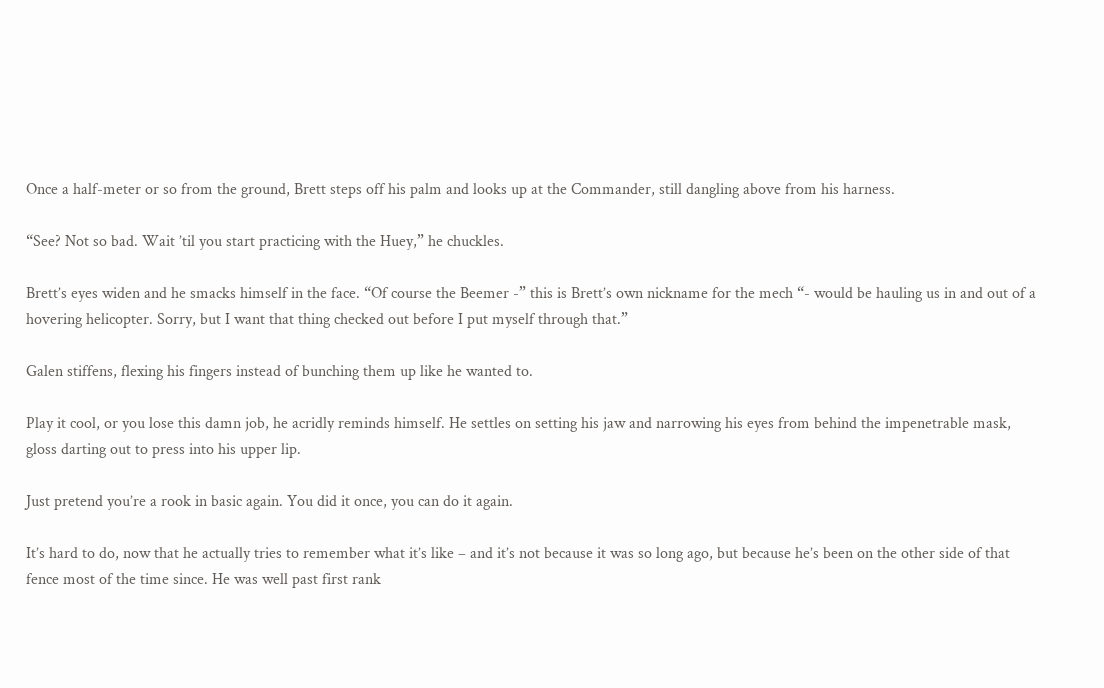Once a half-meter or so from the ground, Brett steps off his palm and looks up at the Commander, still dangling above from his harness.

“See? Not so bad. Wait ’til you start practicing with the Huey,” he chuckles.

Brett’s eyes widen and he smacks himself in the face. “Of course the Beemer -” this is Brett’s own nickname for the mech “- would be hauling us in and out of a hovering helicopter. Sorry, but I want that thing checked out before I put myself through that.”

Galen stiffens, flexing his fingers instead of bunching them up like he wanted to.

Play it cool, or you lose this damn job, he acridly reminds himself. He settles on setting his jaw and narrowing his eyes from behind the impenetrable mask, gloss darting out to press into his upper lip.

Just pretend you’re a rook in basic again. You did it once, you can do it again.

It’s hard to do, now that he actually tries to remember what it’s like – and it’s not because it was so long ago, but because he’s been on the other side of that fence most of the time since. He was well past first rank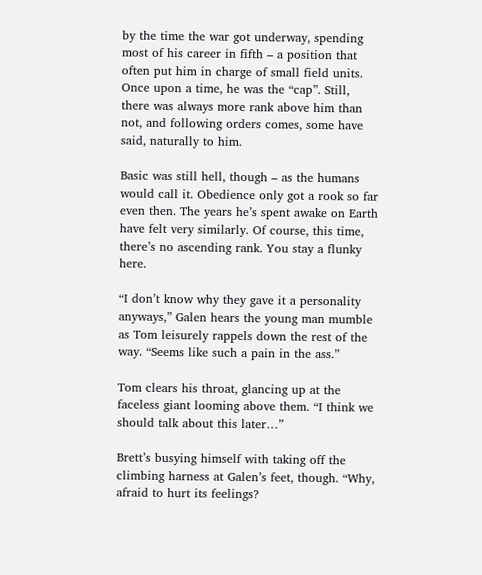by the time the war got underway, spending most of his career in fifth – a position that often put him in charge of small field units. Once upon a time, he was the “cap”. Still, there was always more rank above him than not, and following orders comes, some have said, naturally to him.

Basic was still hell, though – as the humans would call it. Obedience only got a rook so far even then. The years he’s spent awake on Earth have felt very similarly. Of course, this time, there’s no ascending rank. You stay a flunky here.

“I don’t know why they gave it a personality anyways,” Galen hears the young man mumble as Tom leisurely rappels down the rest of the way. “Seems like such a pain in the ass.”

Tom clears his throat, glancing up at the faceless giant looming above them. “I think we should talk about this later…”

Brett’s busying himself with taking off the climbing harness at Galen’s feet, though. “Why, afraid to hurt its feelings?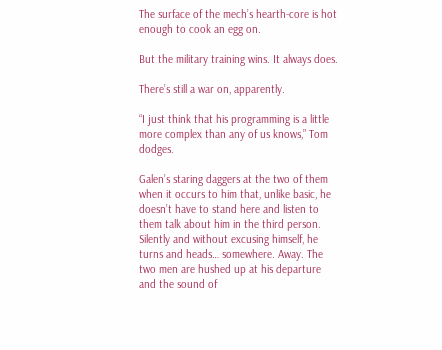The surface of the mech’s hearth-core is hot enough to cook an egg on.

But the military training wins. It always does.

There’s still a war on, apparently.

“I just think that his programming is a little more complex than any of us knows,” Tom dodges.

Galen’s staring daggers at the two of them when it occurs to him that, unlike basic, he doesn’t have to stand here and listen to them talk about him in the third person. Silently and without excusing himself, he turns and heads… somewhere. Away. The two men are hushed up at his departure and the sound of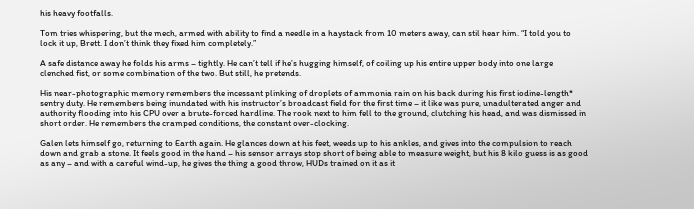his heavy footfalls.

Tom tries whispering, but the mech, armed with ability to find a needle in a haystack from 10 meters away, can stil hear him. “I told you to lock it up, Brett. I don’t think they fixed him completely.”

A safe distance away he folds his arms – tightly. He can’t tell if he’s hugging himself, of coiling up his entire upper body into one large clenched fist, or some combination of the two. But still, he pretends.

His near-photographic memory remembers the incessant plinking of droplets of ammonia rain on his back during his first iodine-length* sentry duty. He remembers being inundated with his instructor’s broadcast field for the first time – it like was pure, unadulterated anger and authority flooding into his CPU over a brute-forced hardline. The rook next to him fell to the ground, clutching his head, and was dismissed in short order. He remembers the cramped conditions, the constant over-clocking.

Galen lets himself go, returning to Earth again. He glances down at his feet, weeds up to his ankles, and gives into the compulsion to reach down and grab a stone. It feels good in the hand – his sensor arrays stop short of being able to measure weight, but his 8 kilo guess is as good as any – and with a careful wind-up, he gives the thing a good throw, HUDs trained on it as it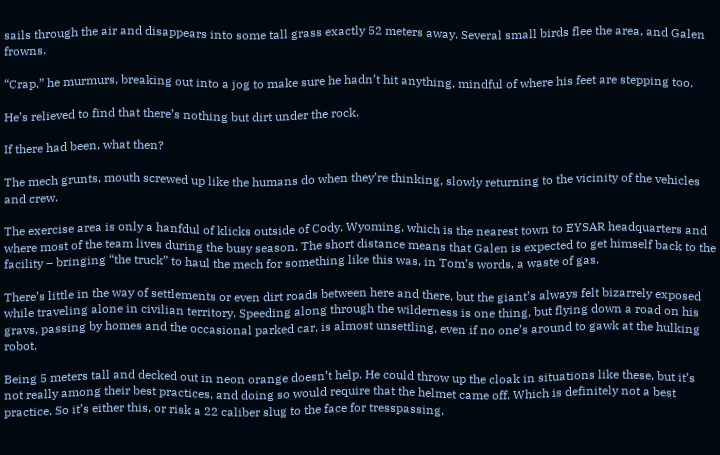sails through the air and disappears into some tall grass exactly 52 meters away. Several small birds flee the area, and Galen frowns.

“Crap,” he murmurs, breaking out into a jog to make sure he hadn’t hit anything, mindful of where his feet are stepping too.

He’s relieved to find that there’s nothing but dirt under the rock.

If there had been, what then?

The mech grunts, mouth screwed up like the humans do when they’re thinking, slowly returning to the vicinity of the vehicles and crew.

The exercise area is only a hanfdul of klicks outside of Cody, Wyoming, which is the nearest town to EYSAR headquarters and where most of the team lives during the busy season. The short distance means that Galen is expected to get himself back to the facility – bringing “the truck” to haul the mech for something like this was, in Tom’s words, a waste of gas.

There’s little in the way of settlements or even dirt roads between here and there, but the giant’s always felt bizarrely exposed while traveling alone in civilian territory. Speeding along through the wilderness is one thing, but flying down a road on his gravs, passing by homes and the occasional parked car, is almost unsettling, even if no one’s around to gawk at the hulking robot.

Being 5 meters tall and decked out in neon orange doesn’t help. He could throw up the cloak in situations like these, but it’s not really among their best practices, and doing so would require that the helmet came off. Which is definitely not a best practice. So it’s either this, or risk a 22 caliber slug to the face for tresspassing.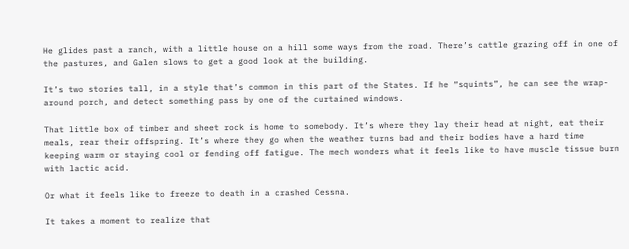He glides past a ranch, with a little house on a hill some ways from the road. There’s cattle grazing off in one of the pastures, and Galen slows to get a good look at the building.

It’s two stories tall, in a style that’s common in this part of the States. If he “squints”, he can see the wrap-around porch, and detect something pass by one of the curtained windows.

That little box of timber and sheet rock is home to somebody. It’s where they lay their head at night, eat their meals, rear their offspring. It’s where they go when the weather turns bad and their bodies have a hard time keeping warm or staying cool or fending off fatigue. The mech wonders what it feels like to have muscle tissue burn with lactic acid.

Or what it feels like to freeze to death in a crashed Cessna.

It takes a moment to realize that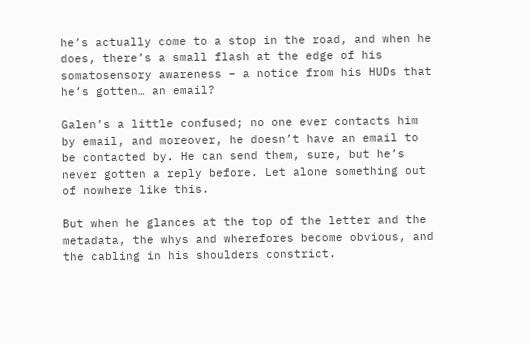he’s actually come to a stop in the road, and when he does, there’s a small flash at the edge of his somatosensory awareness – a notice from his HUDs that he’s gotten… an email?

Galen’s a little confused; no one ever contacts him by email, and moreover, he doesn’t have an email to be contacted by. He can send them, sure, but he’s never gotten a reply before. Let alone something out of nowhere like this.

But when he glances at the top of the letter and the metadata, the whys and wherefores become obvious, and the cabling in his shoulders constrict.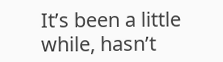It’s been a little while, hasn’t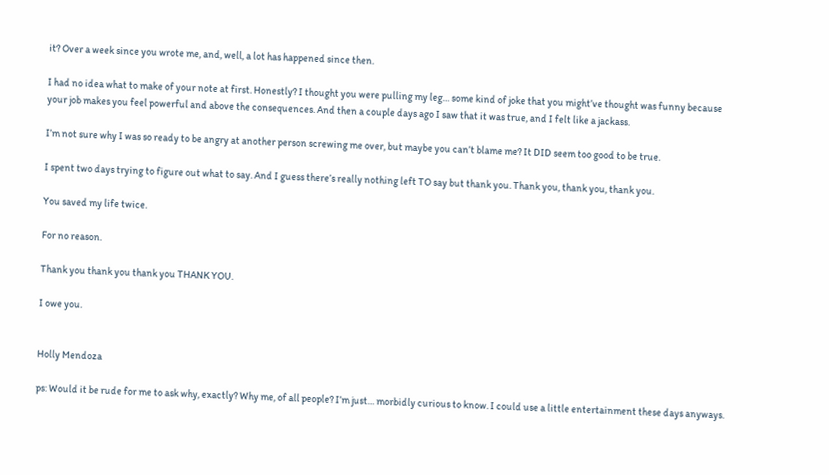it? Over a week since you wrote me, and, well, a lot has happened since then.

I had no idea what to make of your note at first. Honestly? I thought you were pulling my leg… some kind of joke that you might’ve thought was funny because your job makes you feel powerful and above the consequences. And then a couple days ago I saw that it was true, and I felt like a jackass.

I’m not sure why I was so ready to be angry at another person screwing me over, but maybe you can’t blame me? It DID seem too good to be true.

I spent two days trying to figure out what to say. And I guess there’s really nothing left TO say but thank you. Thank you, thank you, thank you.

You saved my life twice.

For no reason.

Thank you thank you thank you THANK YOU.

I owe you.


Holly Mendoza

ps: Would it be rude for me to ask why, exactly? Why me, of all people? I’m just… morbidly curious to know. I could use a little entertainment these days anyways.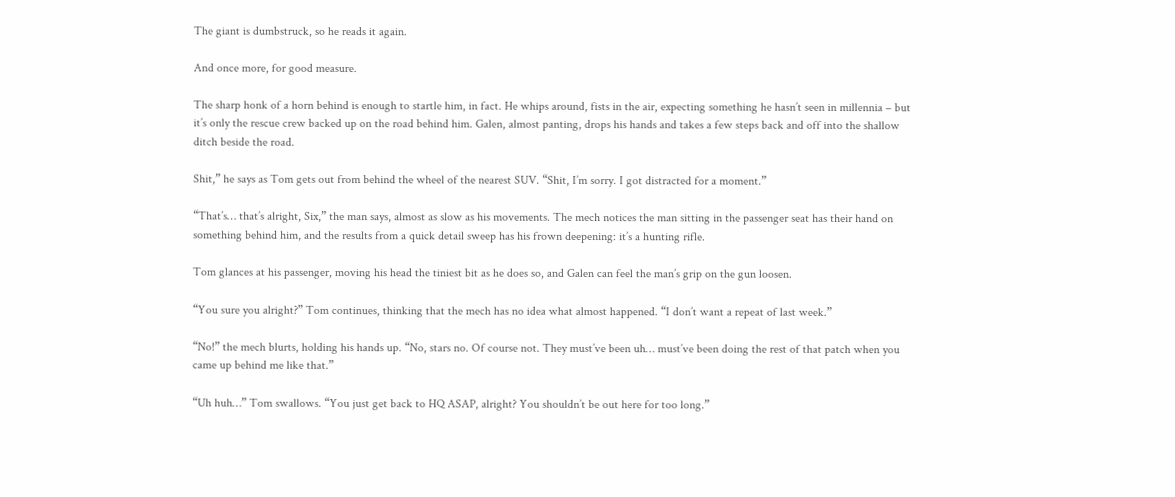The giant is dumbstruck, so he reads it again.

And once more, for good measure.

The sharp honk of a horn behind is enough to startle him, in fact. He whips around, fists in the air, expecting something he hasn’t seen in millennia – but it’s only the rescue crew backed up on the road behind him. Galen, almost panting, drops his hands and takes a few steps back and off into the shallow ditch beside the road.

Shit,” he says as Tom gets out from behind the wheel of the nearest SUV. “Shit, I’m sorry. I got distracted for a moment.”

“That’s… that’s alright, Six,” the man says, almost as slow as his movements. The mech notices the man sitting in the passenger seat has their hand on something behind him, and the results from a quick detail sweep has his frown deepening: it’s a hunting rifle.

Tom glances at his passenger, moving his head the tiniest bit as he does so, and Galen can feel the man’s grip on the gun loosen.

“You sure you alright?” Tom continues, thinking that the mech has no idea what almost happened. “I don’t want a repeat of last week.”

“No!” the mech blurts, holding his hands up. “No, stars no. Of course not. They must’ve been uh… must’ve been doing the rest of that patch when you came up behind me like that.”

“Uh huh…” Tom swallows. “You just get back to HQ ASAP, alright? You shouldn’t be out here for too long.”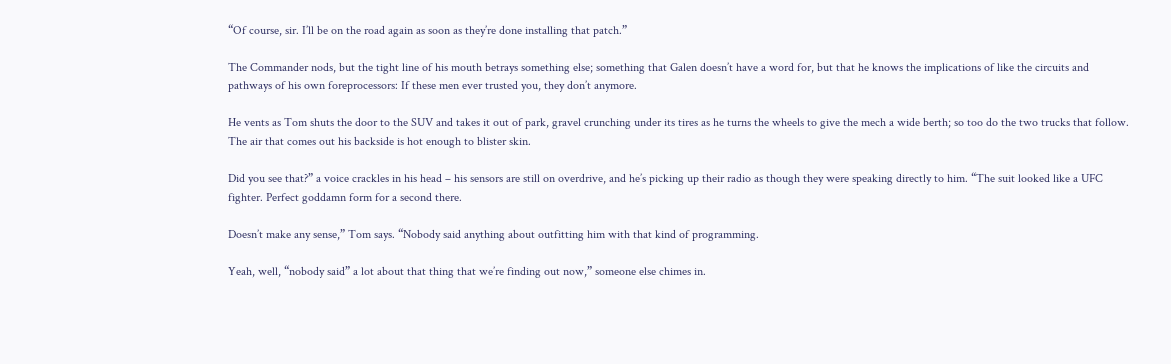“Of course, sir. I’ll be on the road again as soon as they’re done installing that patch.”

The Commander nods, but the tight line of his mouth betrays something else; something that Galen doesn’t have a word for, but that he knows the implications of like the circuits and pathways of his own foreprocessors: If these men ever trusted you, they don’t anymore.

He vents as Tom shuts the door to the SUV and takes it out of park, gravel crunching under its tires as he turns the wheels to give the mech a wide berth; so too do the two trucks that follow. The air that comes out his backside is hot enough to blister skin.

Did you see that?” a voice crackles in his head – his sensors are still on overdrive, and he’s picking up their radio as though they were speaking directly to him. “The suit looked like a UFC fighter. Perfect goddamn form for a second there.

Doesn’t make any sense,” Tom says. “Nobody said anything about outfitting him with that kind of programming.

Yeah, well, “nobody said” a lot about that thing that we’re finding out now,” someone else chimes in.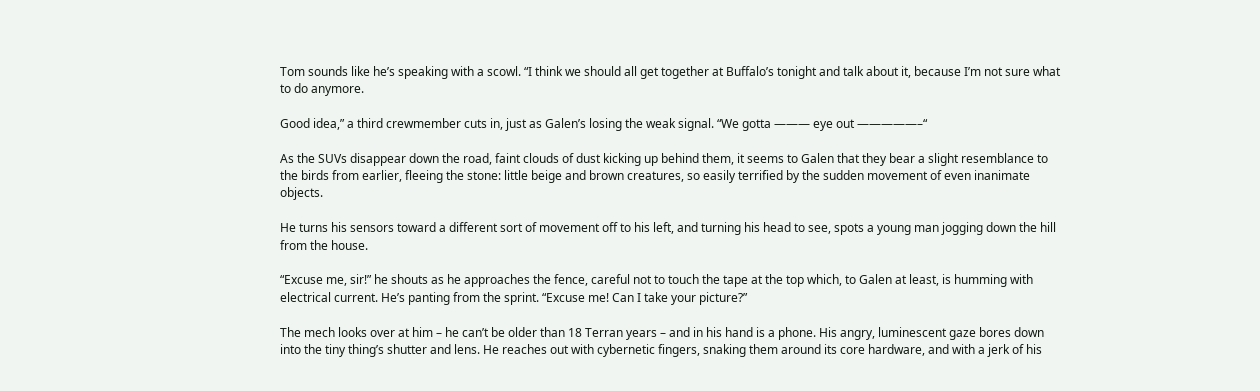Tom sounds like he’s speaking with a scowl. “I think we should all get together at Buffalo’s tonight and talk about it, because I’m not sure what to do anymore.

Good idea,” a third crewmember cuts in, just as Galen’s losing the weak signal. “We gotta ——— eye out —————–“

As the SUVs disappear down the road, faint clouds of dust kicking up behind them, it seems to Galen that they bear a slight resemblance to the birds from earlier, fleeing the stone: little beige and brown creatures, so easily terrified by the sudden movement of even inanimate objects.

He turns his sensors toward a different sort of movement off to his left, and turning his head to see, spots a young man jogging down the hill from the house.

“Excuse me, sir!” he shouts as he approaches the fence, careful not to touch the tape at the top which, to Galen at least, is humming with electrical current. He’s panting from the sprint. “Excuse me! Can I take your picture?”

The mech looks over at him – he can’t be older than 18 Terran years – and in his hand is a phone. His angry, luminescent gaze bores down into the tiny thing’s shutter and lens. He reaches out with cybernetic fingers, snaking them around its core hardware, and with a jerk of his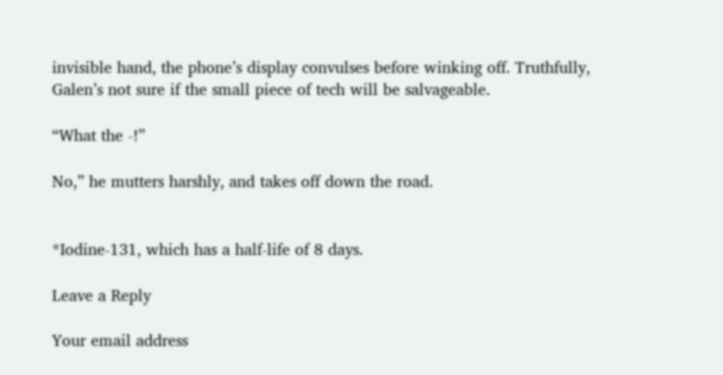invisible hand, the phone’s display convulses before winking off. Truthfully, Galen’s not sure if the small piece of tech will be salvageable.

“What the -!”

No,” he mutters harshly, and takes off down the road.


*Iodine-131, which has a half-life of 8 days.

Leave a Reply

Your email address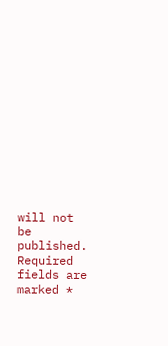will not be published. Required fields are marked *